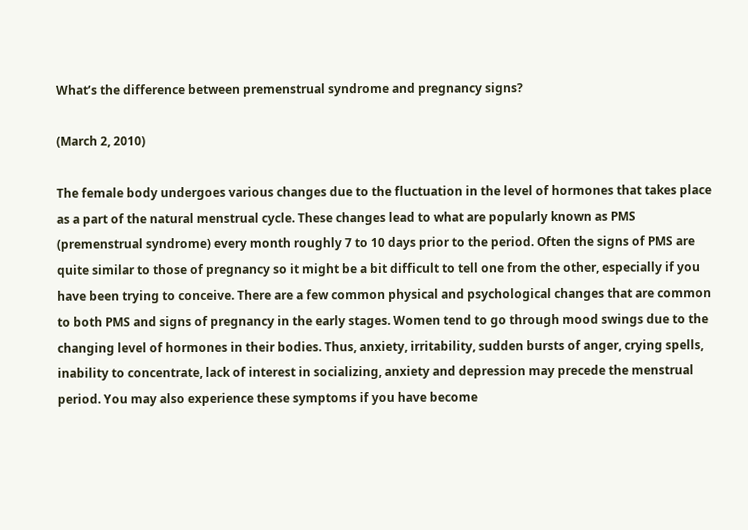What’s the difference between premenstrual syndrome and pregnancy signs?

(March 2, 2010)

The female body undergoes various changes due to the fluctuation in the level of hormones that takes place as a part of the natural menstrual cycle. These changes lead to what are popularly known as PMS (premenstrual syndrome) every month roughly 7 to 10 days prior to the period. Often the signs of PMS are quite similar to those of pregnancy so it might be a bit difficult to tell one from the other, especially if you have been trying to conceive. There are a few common physical and psychological changes that are common to both PMS and signs of pregnancy in the early stages. Women tend to go through mood swings due to the changing level of hormones in their bodies. Thus, anxiety, irritability, sudden bursts of anger, crying spells, inability to concentrate, lack of interest in socializing, anxiety and depression may precede the menstrual period. You may also experience these symptoms if you have become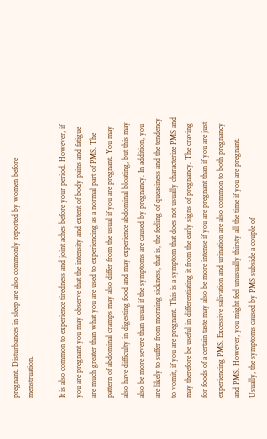pregnant. Disturbances in sleep are also commonly reported by women before menstruation.

It is also common to experience tiredness and joint aches before your period. However, if you are pregnant you may observe that the intensity and extent of body pains and fatigue are much greater than what you are used to experiencing as a normal part of PMS. The pattern of abdominal cramps may also differ from the usual if you are pregnant. You may also have difficulty in digesting food and may experience abdominal bloating, but this may also be more severe than usual if the symptoms are caused by pregnancy. In addition, you are likely to suffer from morning sickness, that is, the feeling of queasiness and the tendency to vomit, if you are pregnant. This is a symptom that does not usually characterize PMS and may therefore be useful in differentiating it from the early signs of pregnancy. The craving for foods of a certain taste may also be more intense if you are pregnant than if you are just experiencing PMS. Excessive salivation and urination are also common to both pregnancy and PMS. However, you might feel unusually thirsty all the time if you are pregnant. Usually, the symptoms caused by PMS subside a couple of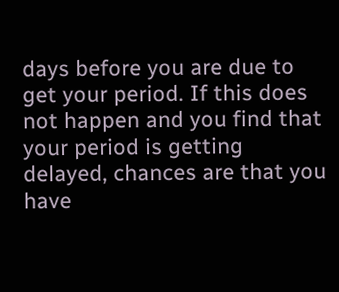days before you are due to get your period. If this does not happen and you find that your period is getting delayed, chances are that you have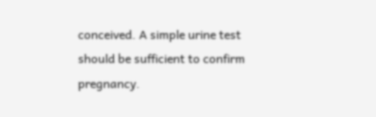conceived. A simple urine test should be sufficient to confirm pregnancy.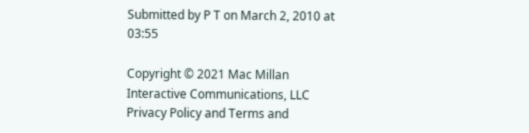Submitted by P T on March 2, 2010 at 03:55

Copyright © 2021 Mac Millan Interactive Communications, LLC Privacy Policy and Terms and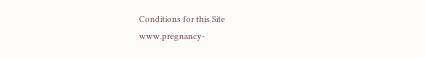Conditions for this Site
www.pregnancy-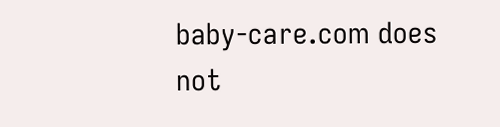baby-care.com does not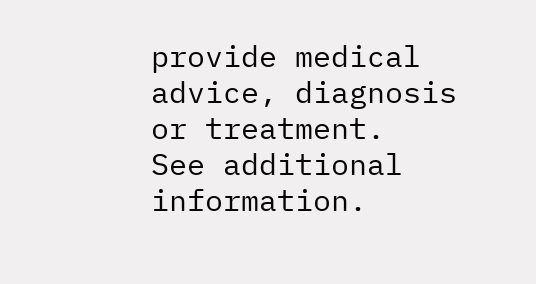provide medical advice, diagnosis or treatment.
See additional information.